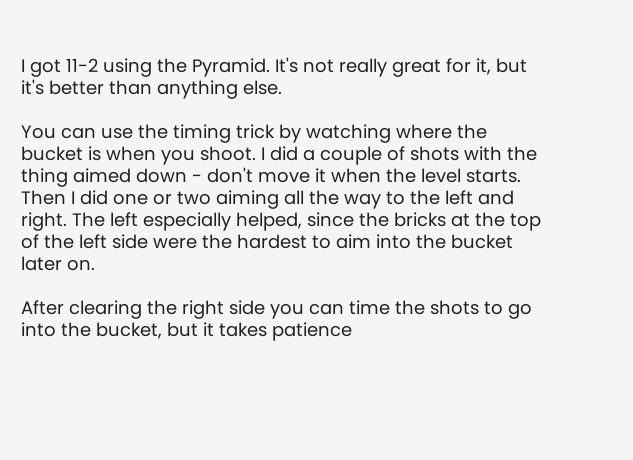I got 11-2 using the Pyramid. It's not really great for it, but it's better than anything else.

You can use the timing trick by watching where the bucket is when you shoot. I did a couple of shots with the thing aimed down - don't move it when the level starts. Then I did one or two aiming all the way to the left and right. The left especially helped, since the bricks at the top of the left side were the hardest to aim into the bucket later on.

After clearing the right side you can time the shots to go into the bucket, but it takes patience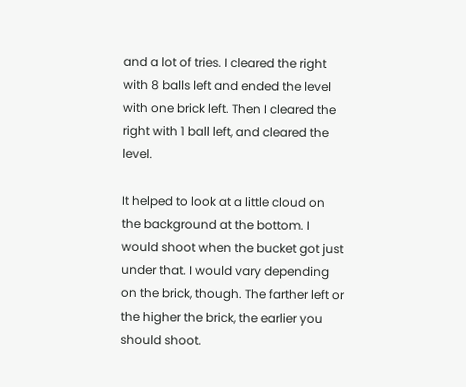and a lot of tries. I cleared the right with 8 balls left and ended the level with one brick left. Then I cleared the right with 1 ball left, and cleared the level.

It helped to look at a little cloud on the background at the bottom. I would shoot when the bucket got just under that. I would vary depending on the brick, though. The farther left or the higher the brick, the earlier you should shoot.